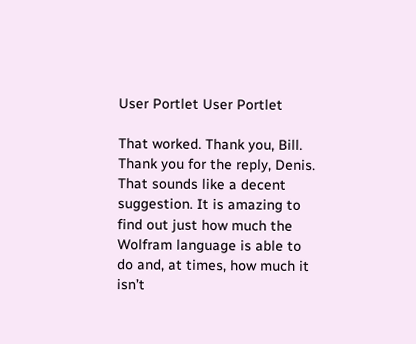User Portlet User Portlet

That worked. Thank you, Bill.
Thank you for the reply, Denis. That sounds like a decent suggestion. It is amazing to find out just how much the Wolfram language is able to do and, at times, how much it isn’t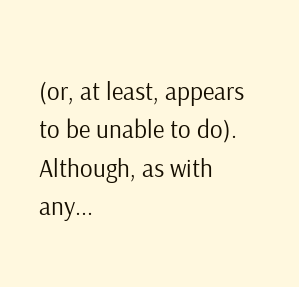(or, at least, appears to be unable to do). Although, as with any...